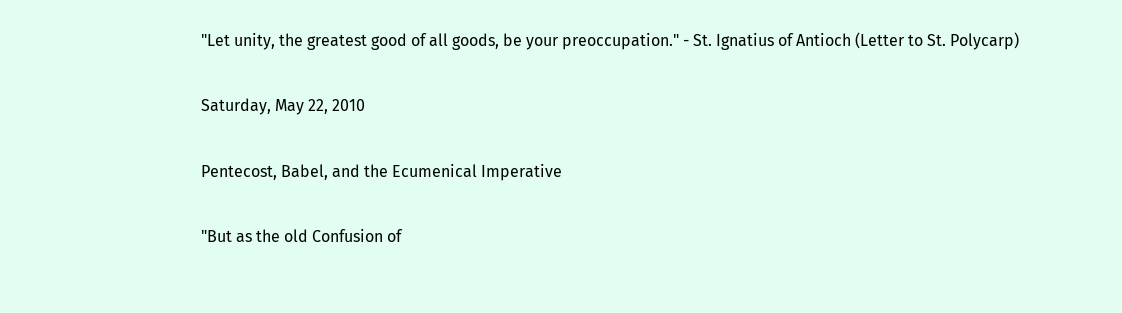"Let unity, the greatest good of all goods, be your preoccupation." - St. Ignatius of Antioch (Letter to St. Polycarp)

Saturday, May 22, 2010

Pentecost, Babel, and the Ecumenical Imperative

"But as the old Confusion of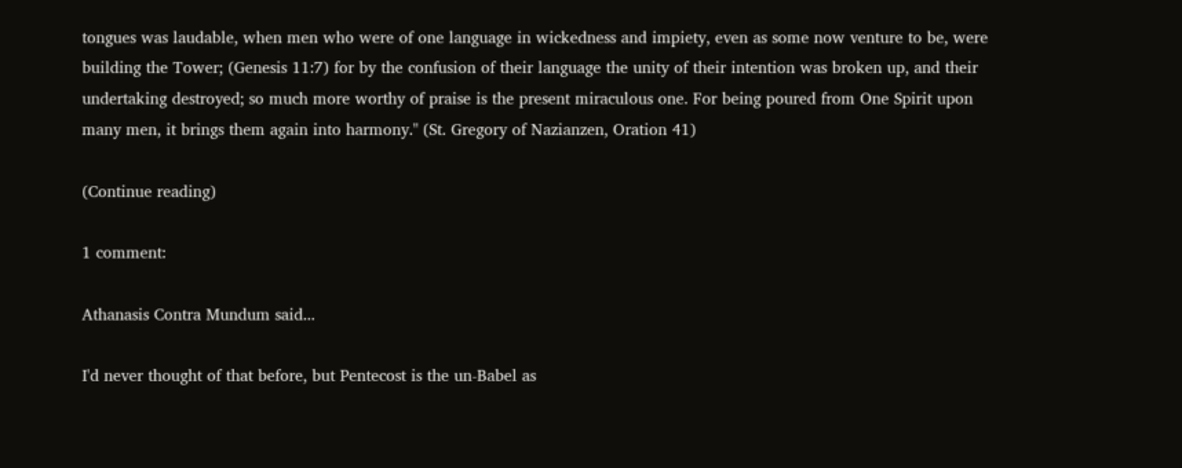tongues was laudable, when men who were of one language in wickedness and impiety, even as some now venture to be, were building the Tower; (Genesis 11:7) for by the confusion of their language the unity of their intention was broken up, and their undertaking destroyed; so much more worthy of praise is the present miraculous one. For being poured from One Spirit upon many men, it brings them again into harmony." (St. Gregory of Nazianzen, Oration 41)

(Continue reading)

1 comment:

Athanasis Contra Mundum said...

I'd never thought of that before, but Pentecost is the un-Babel as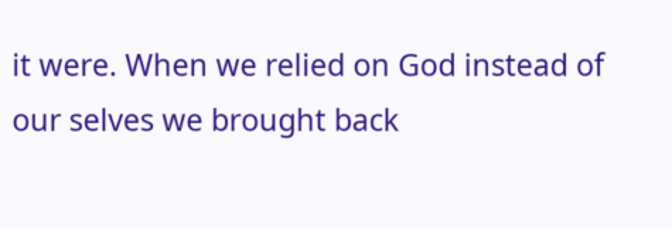it were. When we relied on God instead of our selves we brought back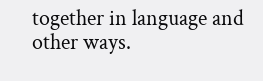together in language and other ways.